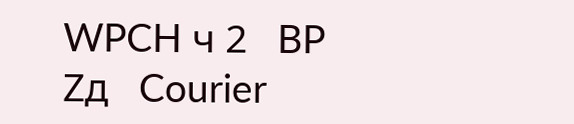WPCH ч 2   BP  Zд   Courier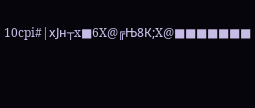10cpi#|xJн┬x■6X@╔Њ8К;X@■■■■■■■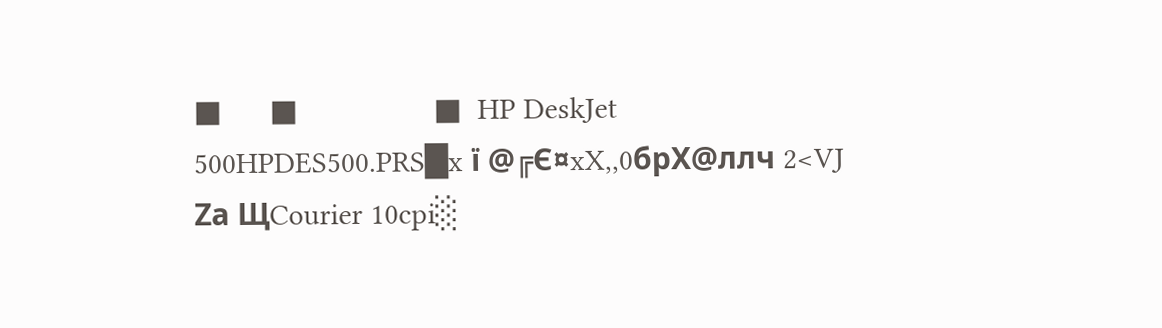■      ■                 ■  HP DeskJet 500HPDES500.PRS█x ї @╔Є¤xX,,0бpX@ллч 2<VJ Zа ЩCourier 10cpi░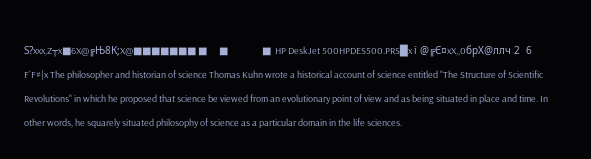Ѕ?xxx,Z┬x■6X@╔Њ8К;X@■■■■■■■ ■      ■                 ■  HP DeskJet 500HPDES500.PRS█x ї @╔Є¤xX,,0бpX@ллч 2  6  F`F#|x The philosopher and historian of science Thomas Kuhn wrote a historical account of science entitled "The Structure of Scientific Revolutions" in which he proposed that science be viewed from an evolutionary point of view and as being situated in place and time. In other words, he squarely situated philosophy of science as a particular domain in the life sciences.